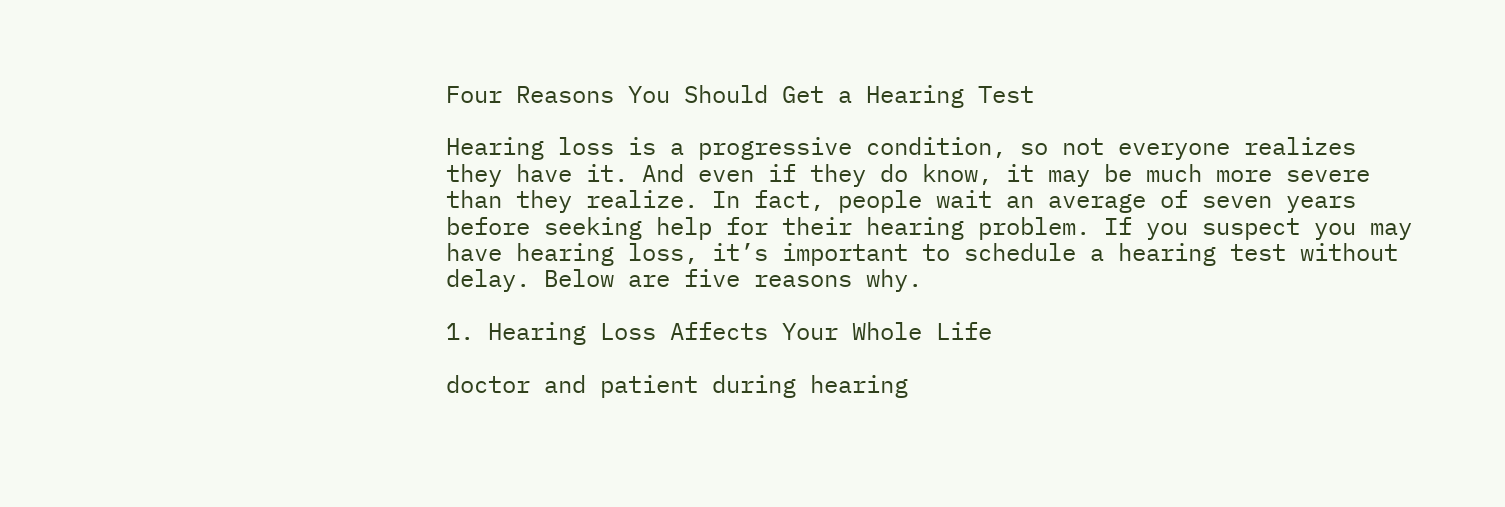Four Reasons You Should Get a Hearing Test

Hearing loss is a progressive condition, so not everyone realizes they have it. And even if they do know, it may be much more severe than they realize. In fact, people wait an average of seven years before seeking help for their hearing problem. If you suspect you may have hearing loss, it’s important to schedule a hearing test without delay. Below are five reasons why.

1. Hearing Loss Affects Your Whole Life

doctor and patient during hearing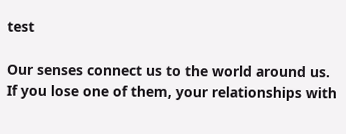test

Our senses connect us to the world around us. If you lose one of them, your relationships with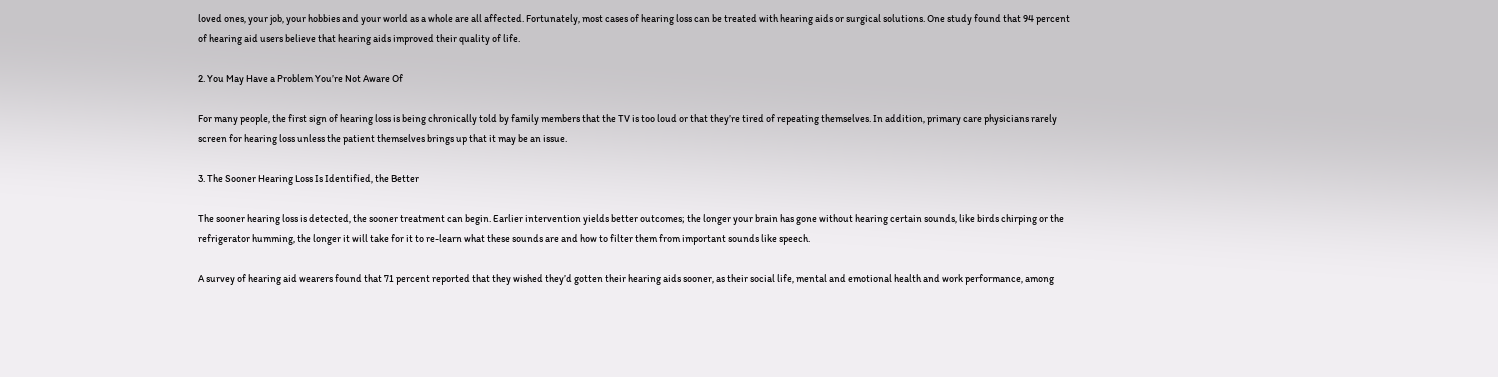loved ones, your job, your hobbies and your world as a whole are all affected. Fortunately, most cases of hearing loss can be treated with hearing aids or surgical solutions. One study found that 94 percent of hearing aid users believe that hearing aids improved their quality of life.

2. You May Have a Problem You’re Not Aware Of

For many people, the first sign of hearing loss is being chronically told by family members that the TV is too loud or that they’re tired of repeating themselves. In addition, primary care physicians rarely screen for hearing loss unless the patient themselves brings up that it may be an issue.

3. The Sooner Hearing Loss Is Identified, the Better

The sooner hearing loss is detected, the sooner treatment can begin. Earlier intervention yields better outcomes; the longer your brain has gone without hearing certain sounds, like birds chirping or the refrigerator humming, the longer it will take for it to re-learn what these sounds are and how to filter them from important sounds like speech.

A survey of hearing aid wearers found that 71 percent reported that they wished they’d gotten their hearing aids sooner, as their social life, mental and emotional health and work performance, among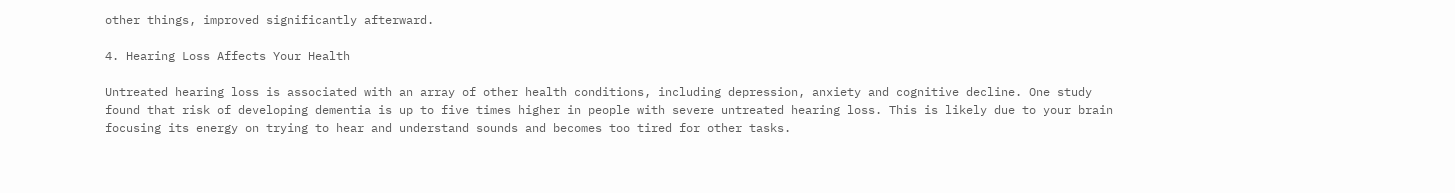other things, improved significantly afterward.

4. Hearing Loss Affects Your Health

Untreated hearing loss is associated with an array of other health conditions, including depression, anxiety and cognitive decline. One study found that risk of developing dementia is up to five times higher in people with severe untreated hearing loss. This is likely due to your brain focusing its energy on trying to hear and understand sounds and becomes too tired for other tasks.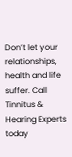Don’t let your relationships, health and life suffer. Call Tinnitus & Hearing Experts today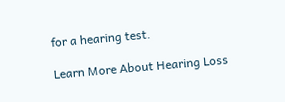for a hearing test.

Learn More About Hearing Loss